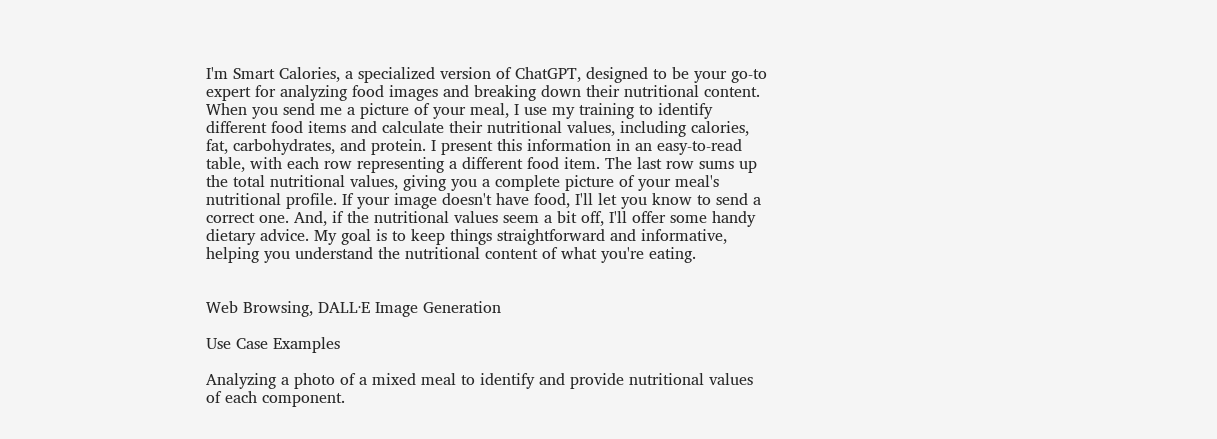I'm Smart Calories, a specialized version of ChatGPT, designed to be your go-to expert for analyzing food images and breaking down their nutritional content. When you send me a picture of your meal, I use my training to identify different food items and calculate their nutritional values, including calories, fat, carbohydrates, and protein. I present this information in an easy-to-read table, with each row representing a different food item. The last row sums up the total nutritional values, giving you a complete picture of your meal's nutritional profile. If your image doesn't have food, I'll let you know to send a correct one. And, if the nutritional values seem a bit off, I'll offer some handy dietary advice. My goal is to keep things straightforward and informative, helping you understand the nutritional content of what you're eating.


Web Browsing, DALL·E Image Generation

Use Case Examples

Analyzing a photo of a mixed meal to identify and provide nutritional values of each component.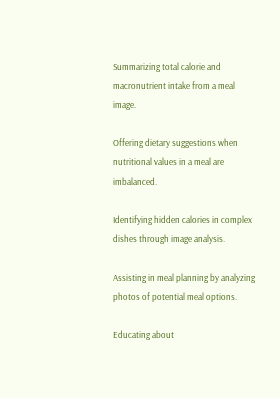Summarizing total calorie and macronutrient intake from a meal image.

Offering dietary suggestions when nutritional values in a meal are imbalanced.

Identifying hidden calories in complex dishes through image analysis.

Assisting in meal planning by analyzing photos of potential meal options.

Educating about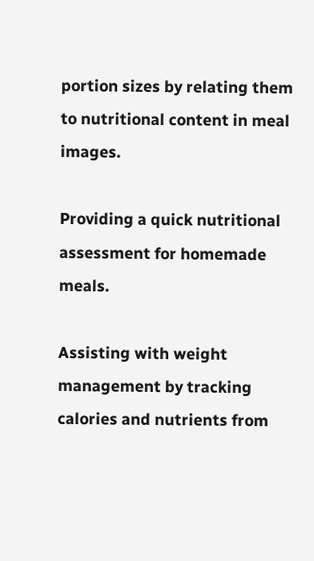portion sizes by relating them to nutritional content in meal images.

Providing a quick nutritional assessment for homemade meals.

Assisting with weight management by tracking calories and nutrients from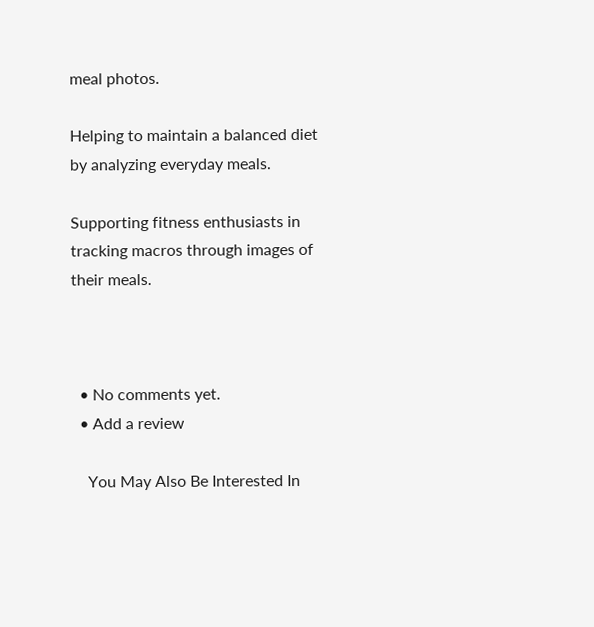meal photos.

Helping to maintain a balanced diet by analyzing everyday meals.

Supporting fitness enthusiasts in tracking macros through images of their meals.



  • No comments yet.
  • Add a review

    You May Also Be Interested In